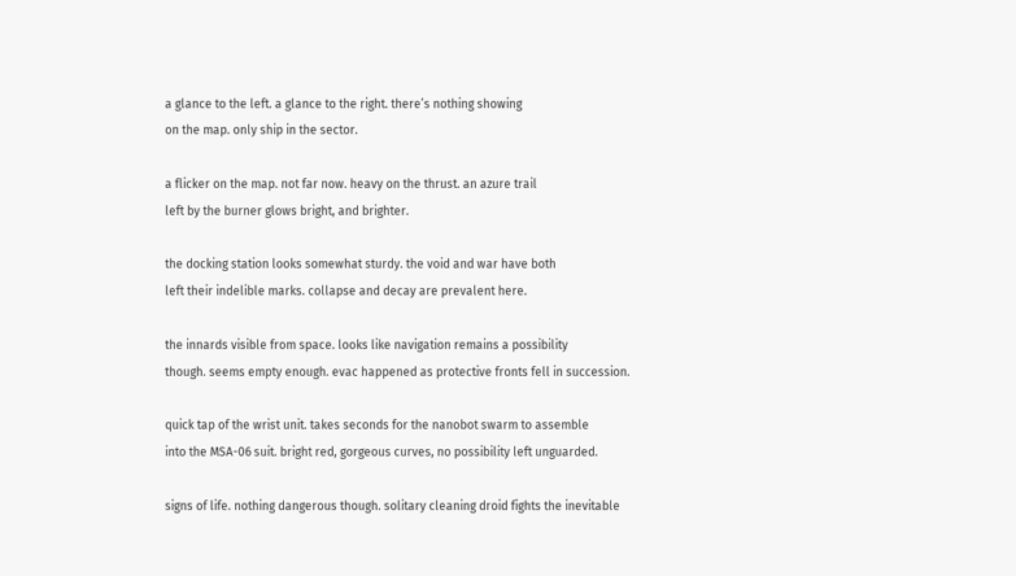a glance to the left. a glance to the right. there’s nothing showing
on the map. only ship in the sector.

a flicker on the map. not far now. heavy on the thrust. an azure trail
left by the burner glows bright, and brighter.

the docking station looks somewhat sturdy. the void and war have both
left their indelible marks. collapse and decay are prevalent here.

the innards visible from space. looks like navigation remains a possibility
though. seems empty enough. evac happened as protective fronts fell in succession.

quick tap of the wrist unit. takes seconds for the nanobot swarm to assemble
into the MSA-06 suit. bright red, gorgeous curves, no possibility left unguarded.

signs of life. nothing dangerous though. solitary cleaning droid fights the inevitable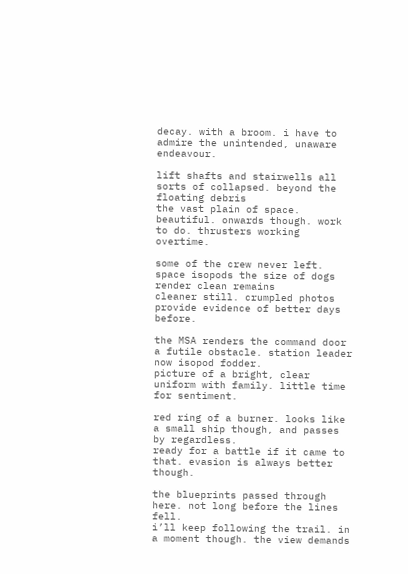decay. with a broom. i have to admire the unintended, unaware endeavour.

lift shafts and stairwells all sorts of collapsed. beyond the floating debris
the vast plain of space. beautiful. onwards though. work to do. thrusters working overtime.

some of the crew never left. space isopods the size of dogs render clean remains
cleaner still. crumpled photos provide evidence of better days before.

the MSA renders the command door a futile obstacle. station leader now isopod fodder.
picture of a bright, clear uniform with family. little time for sentiment.

red ring of a burner. looks like a small ship though, and passes by regardless.
ready for a battle if it came to that. evasion is always better though.

the blueprints passed through here. not long before the lines fell.
i’ll keep following the trail. in a moment though. the view demands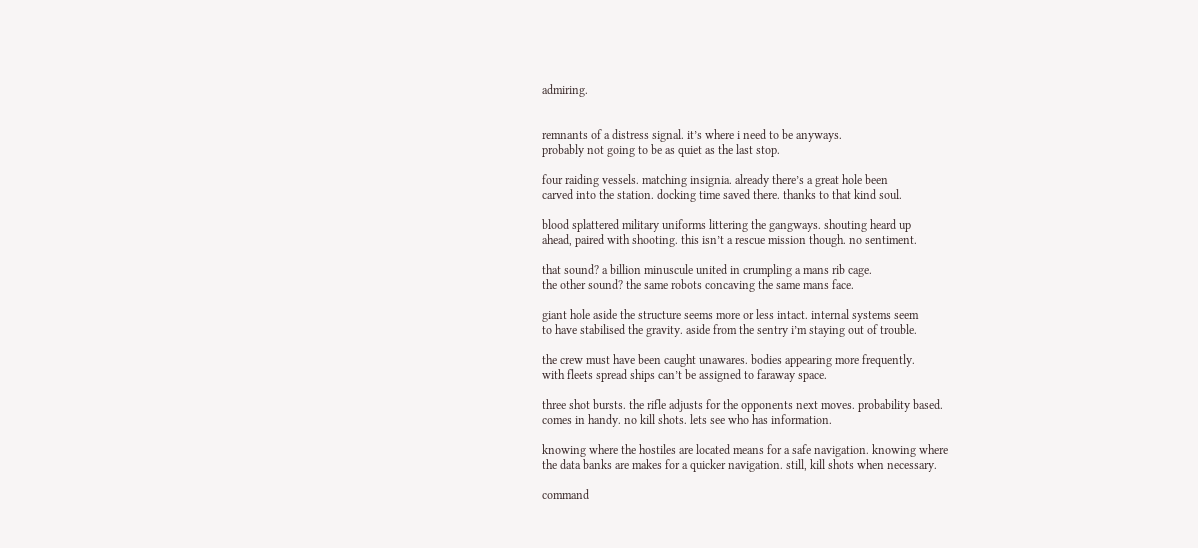admiring.


remnants of a distress signal. it’s where i need to be anyways.
probably not going to be as quiet as the last stop.

four raiding vessels. matching insignia. already there’s a great hole been
carved into the station. docking time saved there. thanks to that kind soul.

blood splattered military uniforms littering the gangways. shouting heard up
ahead, paired with shooting. this isn’t a rescue mission though. no sentiment.

that sound? a billion minuscule united in crumpling a mans rib cage.
the other sound? the same robots concaving the same mans face.

giant hole aside the structure seems more or less intact. internal systems seem
to have stabilised the gravity. aside from the sentry i’m staying out of trouble.

the crew must have been caught unawares. bodies appearing more frequently.
with fleets spread ships can’t be assigned to faraway space.

three shot bursts. the rifle adjusts for the opponents next moves. probability based.
comes in handy. no kill shots. lets see who has information.

knowing where the hostiles are located means for a safe navigation. knowing where
the data banks are makes for a quicker navigation. still, kill shots when necessary.

command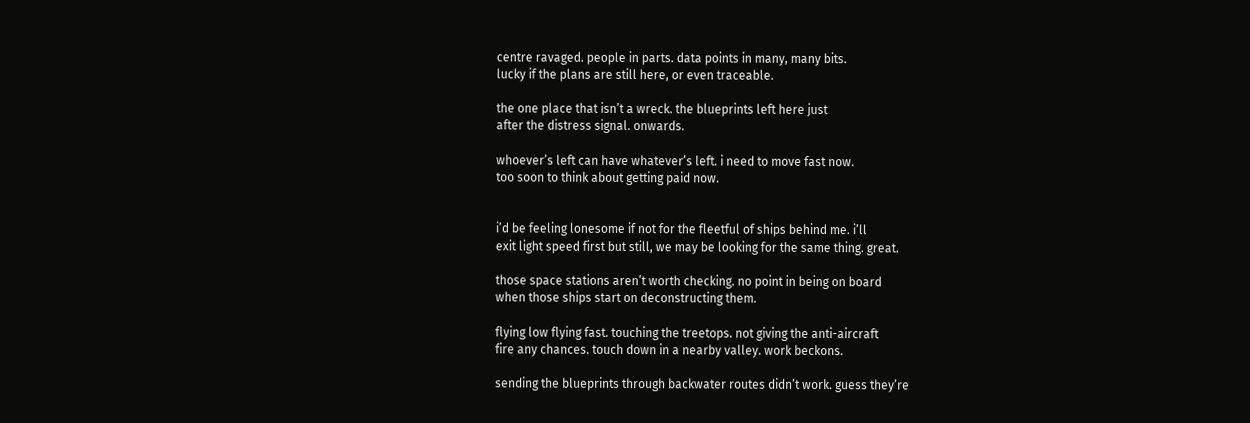centre ravaged. people in parts. data points in many, many bits.
lucky if the plans are still here, or even traceable.

the one place that isn’t a wreck. the blueprints left here just
after the distress signal. onwards.

whoever’s left can have whatever’s left. i need to move fast now.
too soon to think about getting paid now.


i’d be feeling lonesome if not for the fleetful of ships behind me. i’ll
exit light speed first but still, we may be looking for the same thing. great.

those space stations aren’t worth checking. no point in being on board
when those ships start on deconstructing them.

flying low flying fast. touching the treetops. not giving the anti-aircraft
fire any chances. touch down in a nearby valley. work beckons.

sending the blueprints through backwater routes didn’t work. guess they’re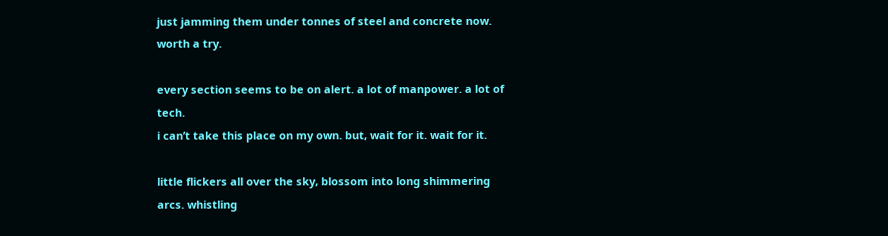just jamming them under tonnes of steel and concrete now. worth a try.

every section seems to be on alert. a lot of manpower. a lot of tech.
i can’t take this place on my own. but, wait for it. wait for it.

little flickers all over the sky, blossom into long shimmering arcs. whistling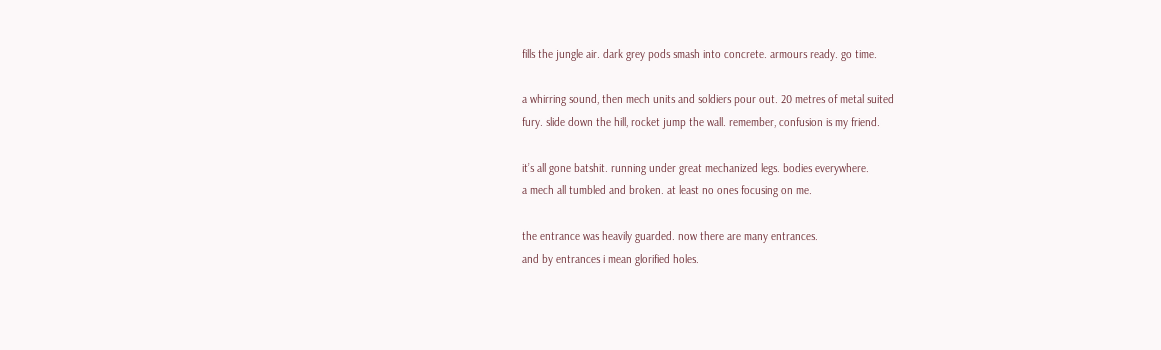fills the jungle air. dark grey pods smash into concrete. armours ready. go time.

a whirring sound, then mech units and soldiers pour out. 20 metres of metal suited
fury. slide down the hill, rocket jump the wall. remember, confusion is my friend.

it’s all gone batshit. running under great mechanized legs. bodies everywhere.
a mech all tumbled and broken. at least no ones focusing on me.

the entrance was heavily guarded. now there are many entrances.
and by entrances i mean glorified holes.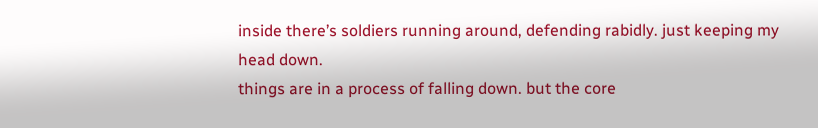inside there’s soldiers running around, defending rabidly. just keeping my head down.
things are in a process of falling down. but the core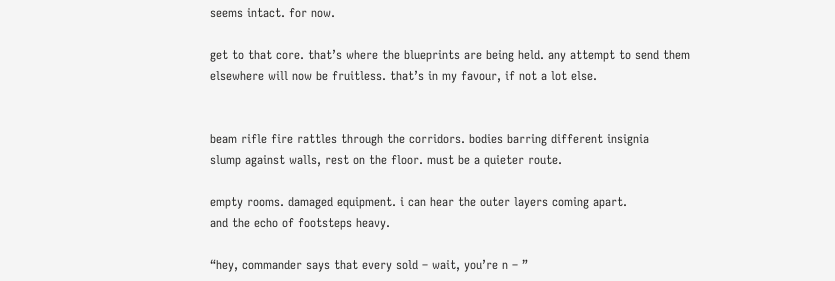seems intact. for now.

get to that core. that’s where the blueprints are being held. any attempt to send them
elsewhere will now be fruitless. that’s in my favour, if not a lot else.


beam rifle fire rattles through the corridors. bodies barring different insignia
slump against walls, rest on the floor. must be a quieter route.

empty rooms. damaged equipment. i can hear the outer layers coming apart.
and the echo of footsteps heavy.

“hey, commander says that every sold – wait, you’re n – ”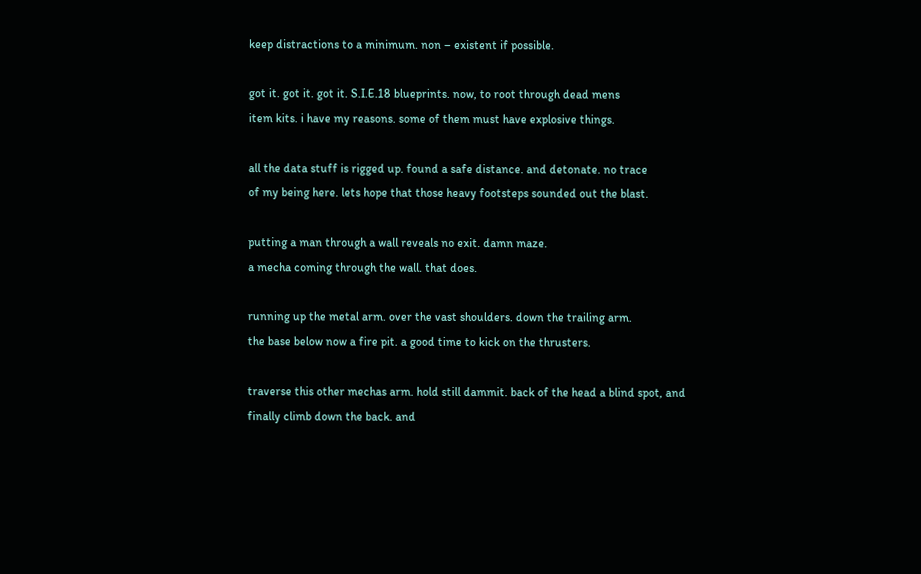keep distractions to a minimum. non – existent if possible.

got it. got it. got it. S.I.E.18 blueprints. now, to root through dead mens
item kits. i have my reasons. some of them must have explosive things.

all the data stuff is rigged up. found a safe distance. and detonate. no trace
of my being here. lets hope that those heavy footsteps sounded out the blast.

putting a man through a wall reveals no exit. damn maze.
a mecha coming through the wall. that does.

running up the metal arm. over the vast shoulders. down the trailing arm.
the base below now a fire pit. a good time to kick on the thrusters.

traverse this other mechas arm. hold still dammit. back of the head a blind spot, and
finally climb down the back. and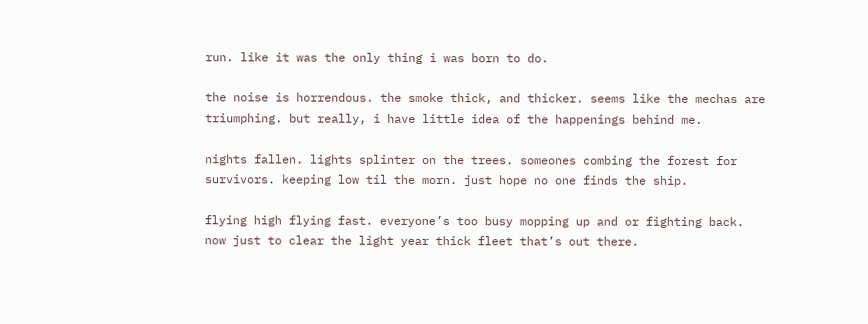run. like it was the only thing i was born to do.

the noise is horrendous. the smoke thick, and thicker. seems like the mechas are
triumphing. but really, i have little idea of the happenings behind me.

nights fallen. lights splinter on the trees. someones combing the forest for
survivors. keeping low til the morn. just hope no one finds the ship.

flying high flying fast. everyone’s too busy mopping up and or fighting back.
now just to clear the light year thick fleet that’s out there.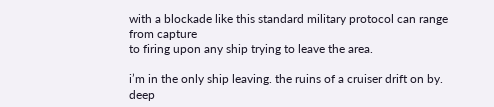with a blockade like this standard military protocol can range from capture
to firing upon any ship trying to leave the area.

i’m in the only ship leaving. the ruins of a cruiser drift on by. deep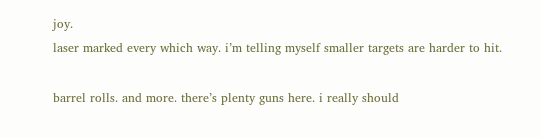joy.
laser marked every which way. i’m telling myself smaller targets are harder to hit.

barrel rolls. and more. there’s plenty guns here. i really should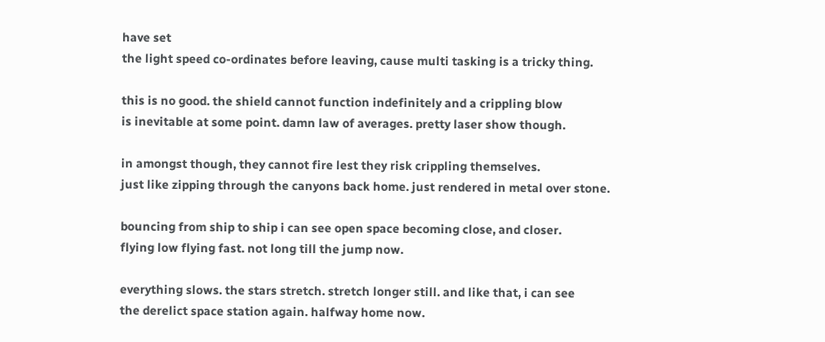have set
the light speed co-ordinates before leaving, cause multi tasking is a tricky thing.

this is no good. the shield cannot function indefinitely and a crippling blow
is inevitable at some point. damn law of averages. pretty laser show though.

in amongst though, they cannot fire lest they risk crippling themselves.
just like zipping through the canyons back home. just rendered in metal over stone.

bouncing from ship to ship i can see open space becoming close, and closer.
flying low flying fast. not long till the jump now.

everything slows. the stars stretch. stretch longer still. and like that, i can see
the derelict space station again. halfway home now.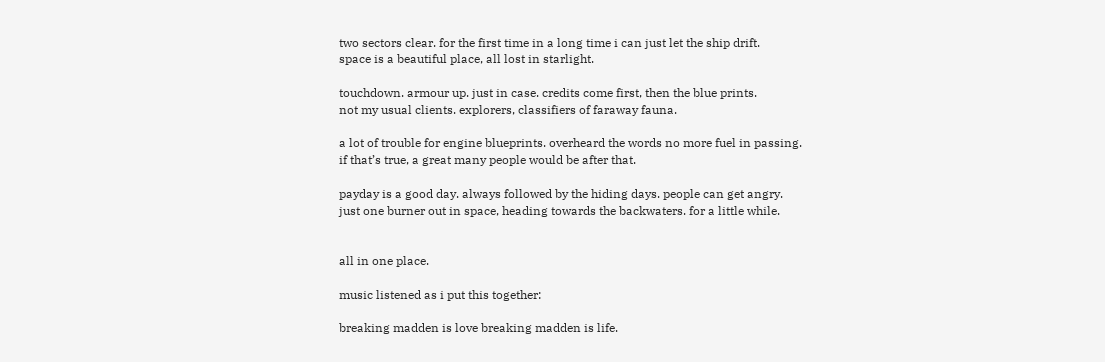two sectors clear. for the first time in a long time i can just let the ship drift.
space is a beautiful place, all lost in starlight.

touchdown. armour up. just in case. credits come first, then the blue prints.
not my usual clients. explorers, classifiers of faraway fauna.

a lot of trouble for engine blueprints. overheard the words no more fuel in passing.
if that’s true, a great many people would be after that.

payday is a good day. always followed by the hiding days. people can get angry.
just one burner out in space, heading towards the backwaters. for a little while.


all in one place.

music listened as i put this together:

breaking madden is love breaking madden is life.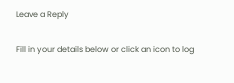Leave a Reply

Fill in your details below or click an icon to log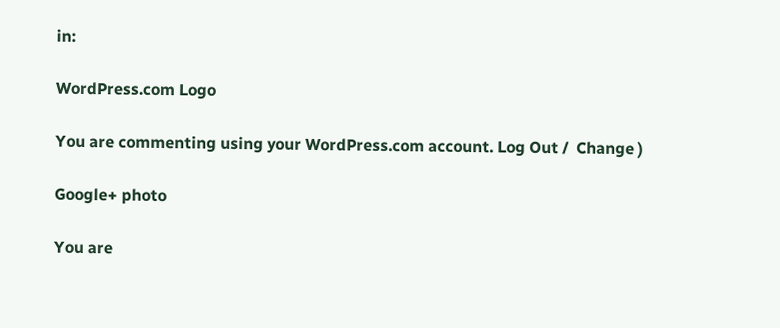in:

WordPress.com Logo

You are commenting using your WordPress.com account. Log Out /  Change )

Google+ photo

You are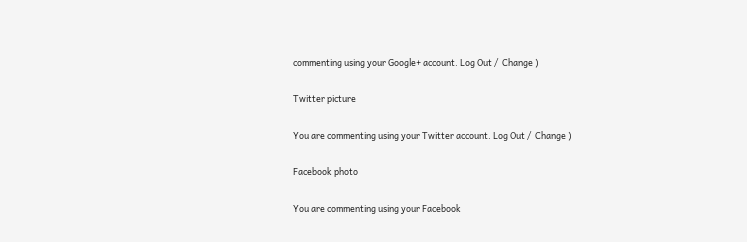commenting using your Google+ account. Log Out /  Change )

Twitter picture

You are commenting using your Twitter account. Log Out /  Change )

Facebook photo

You are commenting using your Facebook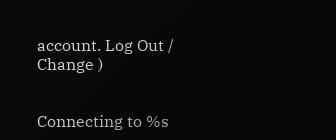account. Log Out /  Change )


Connecting to %s